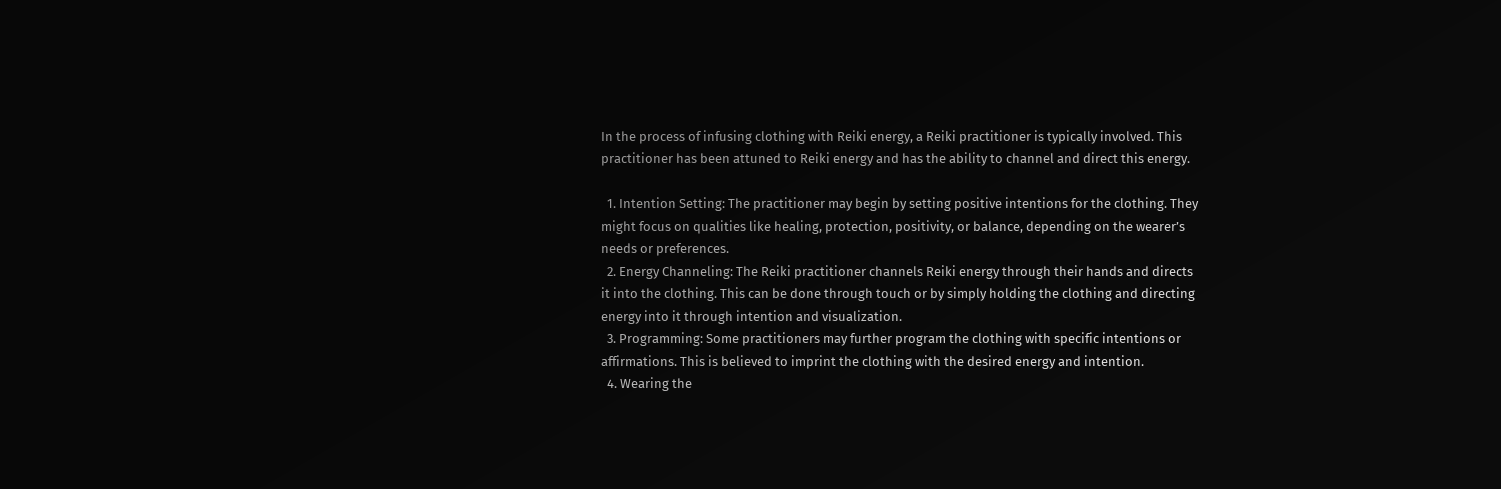In the process of infusing clothing with Reiki energy, a Reiki practitioner is typically involved. This practitioner has been attuned to Reiki energy and has the ability to channel and direct this energy.

  1. Intention Setting: The practitioner may begin by setting positive intentions for the clothing. They might focus on qualities like healing, protection, positivity, or balance, depending on the wearer’s needs or preferences.
  2. Energy Channeling: The Reiki practitioner channels Reiki energy through their hands and directs it into the clothing. This can be done through touch or by simply holding the clothing and directing energy into it through intention and visualization.
  3. Programming: Some practitioners may further program the clothing with specific intentions or affirmations. This is believed to imprint the clothing with the desired energy and intention.
  4. Wearing the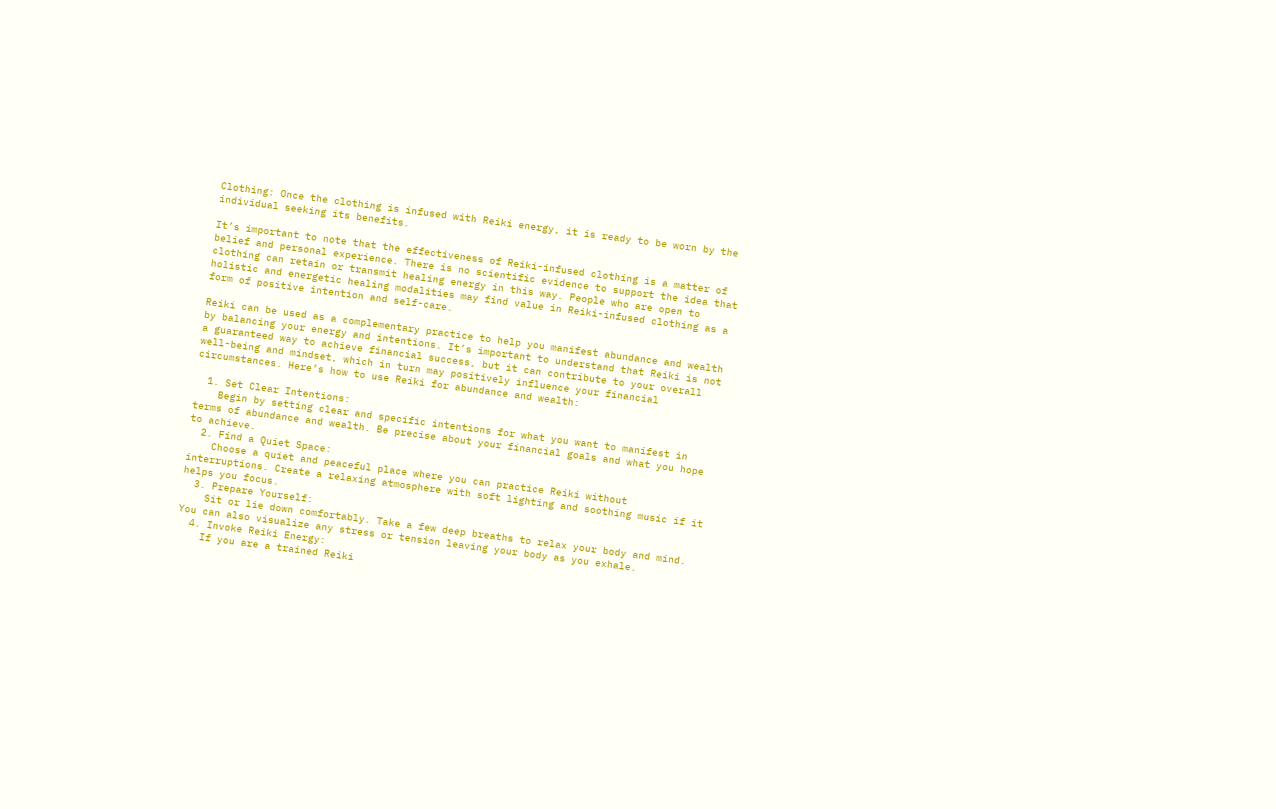Clothing: Once the clothing is infused with Reiki energy, it is ready to be worn by the individual seeking its benefits.

It’s important to note that the effectiveness of Reiki-infused clothing is a matter of belief and personal experience. There is no scientific evidence to support the idea that clothing can retain or transmit healing energy in this way. People who are open to holistic and energetic healing modalities may find value in Reiki-infused clothing as a form of positive intention and self-care.

Reiki can be used as a complementary practice to help you manifest abundance and wealth by balancing your energy and intentions. It’s important to understand that Reiki is not a guaranteed way to achieve financial success, but it can contribute to your overall well-being and mindset, which in turn may positively influence your financial circumstances. Here’s how to use Reiki for abundance and wealth:

  1. Set Clear Intentions:
    Begin by setting clear and specific intentions for what you want to manifest in terms of abundance and wealth. Be precise about your financial goals and what you hope to achieve.
  2. Find a Quiet Space:
    Choose a quiet and peaceful place where you can practice Reiki without interruptions. Create a relaxing atmosphere with soft lighting and soothing music if it helps you focus.
  3. Prepare Yourself:
    Sit or lie down comfortably. Take a few deep breaths to relax your body and mind. You can also visualize any stress or tension leaving your body as you exhale.
  4. Invoke Reiki Energy:
    If you are a trained Reiki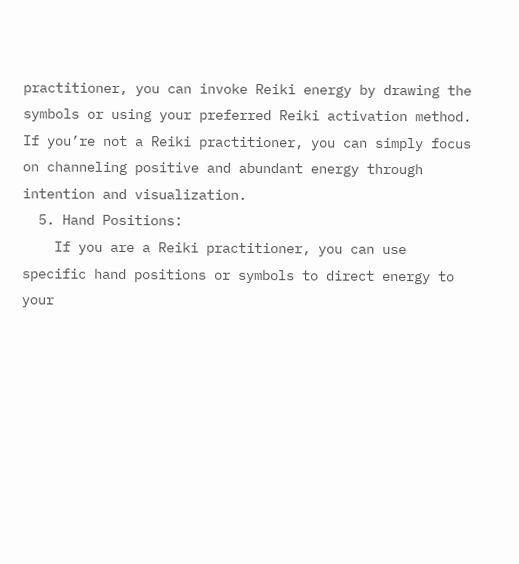practitioner, you can invoke Reiki energy by drawing the symbols or using your preferred Reiki activation method. If you’re not a Reiki practitioner, you can simply focus on channeling positive and abundant energy through intention and visualization.
  5. Hand Positions:
    If you are a Reiki practitioner, you can use specific hand positions or symbols to direct energy to your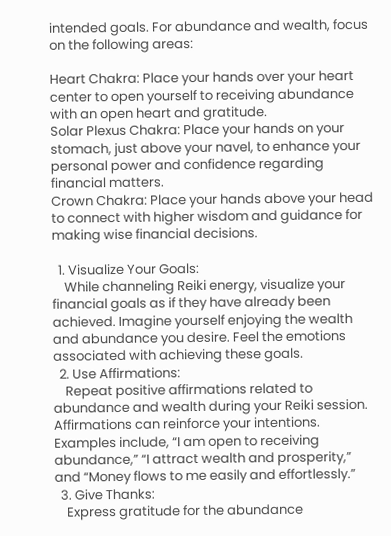intended goals. For abundance and wealth, focus on the following areas:

Heart Chakra: Place your hands over your heart center to open yourself to receiving abundance with an open heart and gratitude.
Solar Plexus Chakra: Place your hands on your stomach, just above your navel, to enhance your personal power and confidence regarding financial matters.
Crown Chakra: Place your hands above your head to connect with higher wisdom and guidance for making wise financial decisions.

  1. Visualize Your Goals:
    While channeling Reiki energy, visualize your financial goals as if they have already been achieved. Imagine yourself enjoying the wealth and abundance you desire. Feel the emotions associated with achieving these goals.
  2. Use Affirmations:
    Repeat positive affirmations related to abundance and wealth during your Reiki session. Affirmations can reinforce your intentions. Examples include, “I am open to receiving abundance,” “I attract wealth and prosperity,” and “Money flows to me easily and effortlessly.”
  3. Give Thanks:
    Express gratitude for the abundance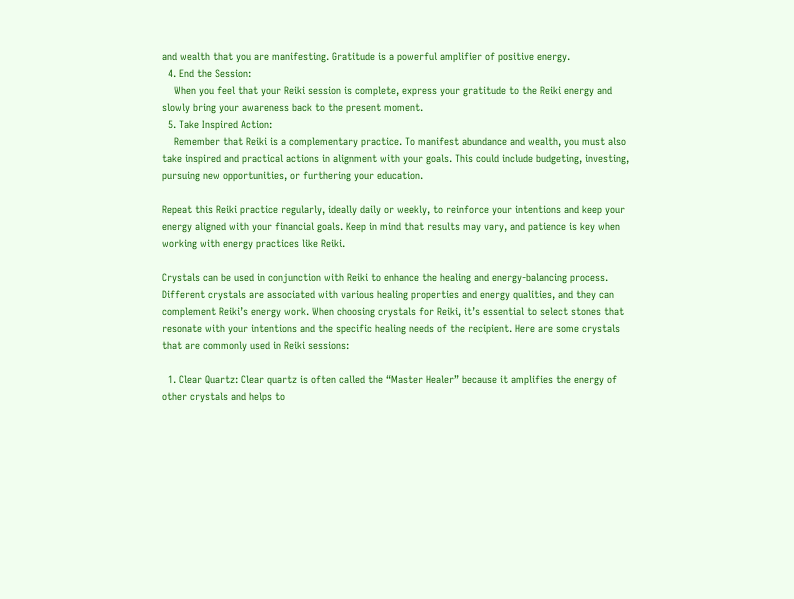and wealth that you are manifesting. Gratitude is a powerful amplifier of positive energy.
  4. End the Session:
    When you feel that your Reiki session is complete, express your gratitude to the Reiki energy and slowly bring your awareness back to the present moment.
  5. Take Inspired Action:
    Remember that Reiki is a complementary practice. To manifest abundance and wealth, you must also take inspired and practical actions in alignment with your goals. This could include budgeting, investing, pursuing new opportunities, or furthering your education.

Repeat this Reiki practice regularly, ideally daily or weekly, to reinforce your intentions and keep your energy aligned with your financial goals. Keep in mind that results may vary, and patience is key when working with energy practices like Reiki.

Crystals can be used in conjunction with Reiki to enhance the healing and energy-balancing process. Different crystals are associated with various healing properties and energy qualities, and they can complement Reiki’s energy work. When choosing crystals for Reiki, it’s essential to select stones that resonate with your intentions and the specific healing needs of the recipient. Here are some crystals that are commonly used in Reiki sessions:

  1. Clear Quartz: Clear quartz is often called the “Master Healer” because it amplifies the energy of other crystals and helps to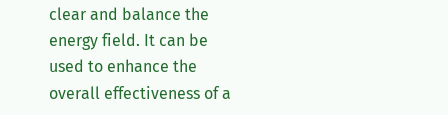clear and balance the energy field. It can be used to enhance the overall effectiveness of a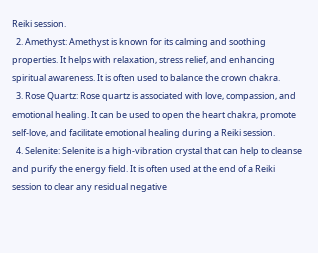Reiki session.
  2. Amethyst: Amethyst is known for its calming and soothing properties. It helps with relaxation, stress relief, and enhancing spiritual awareness. It is often used to balance the crown chakra.
  3. Rose Quartz: Rose quartz is associated with love, compassion, and emotional healing. It can be used to open the heart chakra, promote self-love, and facilitate emotional healing during a Reiki session.
  4. Selenite: Selenite is a high-vibration crystal that can help to cleanse and purify the energy field. It is often used at the end of a Reiki session to clear any residual negative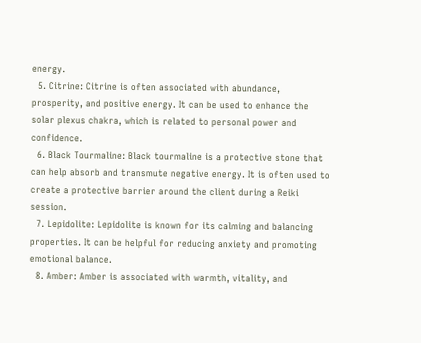energy.
  5. Citrine: Citrine is often associated with abundance, prosperity, and positive energy. It can be used to enhance the solar plexus chakra, which is related to personal power and confidence.
  6. Black Tourmaline: Black tourmaline is a protective stone that can help absorb and transmute negative energy. It is often used to create a protective barrier around the client during a Reiki session.
  7. Lepidolite: Lepidolite is known for its calming and balancing properties. It can be helpful for reducing anxiety and promoting emotional balance.
  8. Amber: Amber is associated with warmth, vitality, and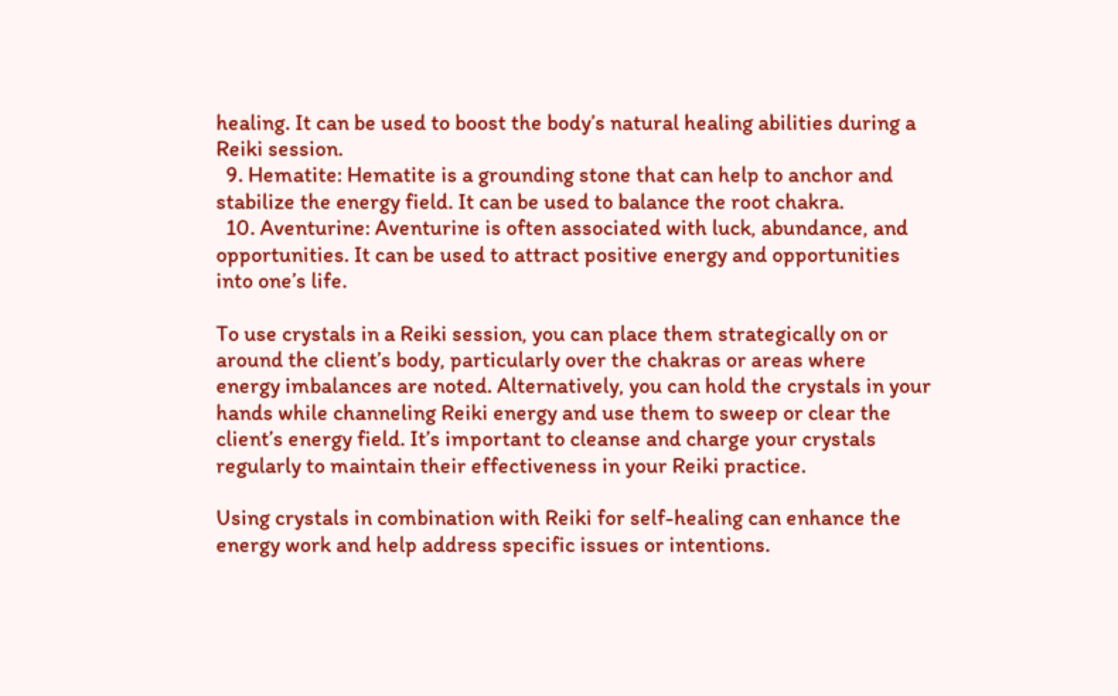healing. It can be used to boost the body’s natural healing abilities during a Reiki session.
  9. Hematite: Hematite is a grounding stone that can help to anchor and stabilize the energy field. It can be used to balance the root chakra.
  10. Aventurine: Aventurine is often associated with luck, abundance, and opportunities. It can be used to attract positive energy and opportunities into one’s life.

To use crystals in a Reiki session, you can place them strategically on or around the client’s body, particularly over the chakras or areas where energy imbalances are noted. Alternatively, you can hold the crystals in your hands while channeling Reiki energy and use them to sweep or clear the client’s energy field. It’s important to cleanse and charge your crystals regularly to maintain their effectiveness in your Reiki practice.

Using crystals in combination with Reiki for self-healing can enhance the energy work and help address specific issues or intentions.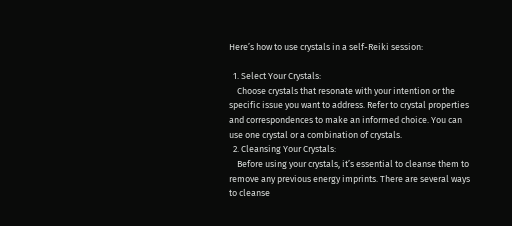Here’s how to use crystals in a self-Reiki session:

  1. Select Your Crystals:
    Choose crystals that resonate with your intention or the specific issue you want to address. Refer to crystal properties and correspondences to make an informed choice. You can use one crystal or a combination of crystals.
  2. Cleansing Your Crystals:
    Before using your crystals, it’s essential to cleanse them to remove any previous energy imprints. There are several ways to cleanse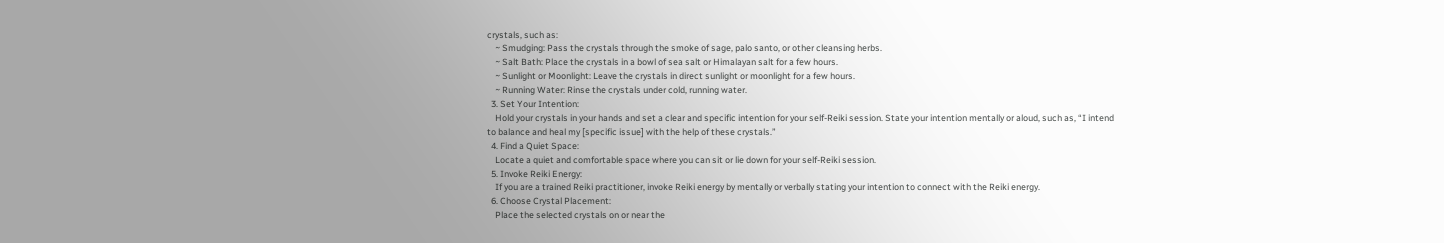crystals, such as:
    ~ Smudging: Pass the crystals through the smoke of sage, palo santo, or other cleansing herbs.
    ~ Salt Bath: Place the crystals in a bowl of sea salt or Himalayan salt for a few hours.
    ~ Sunlight or Moonlight: Leave the crystals in direct sunlight or moonlight for a few hours.
    ~ Running Water: Rinse the crystals under cold, running water.
  3. Set Your Intention:
    Hold your crystals in your hands and set a clear and specific intention for your self-Reiki session. State your intention mentally or aloud, such as, “I intend to balance and heal my [specific issue] with the help of these crystals.”
  4. Find a Quiet Space:
    Locate a quiet and comfortable space where you can sit or lie down for your self-Reiki session.
  5. Invoke Reiki Energy:
    If you are a trained Reiki practitioner, invoke Reiki energy by mentally or verbally stating your intention to connect with the Reiki energy.
  6. Choose Crystal Placement:
    Place the selected crystals on or near the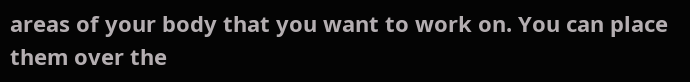areas of your body that you want to work on. You can place them over the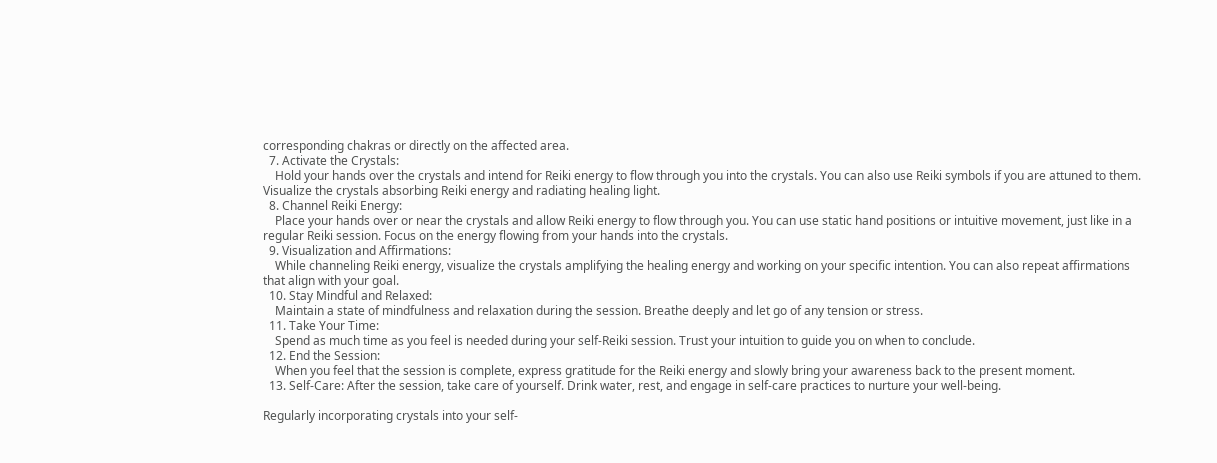corresponding chakras or directly on the affected area.
  7. Activate the Crystals:
    Hold your hands over the crystals and intend for Reiki energy to flow through you into the crystals. You can also use Reiki symbols if you are attuned to them. Visualize the crystals absorbing Reiki energy and radiating healing light.
  8. Channel Reiki Energy:
    Place your hands over or near the crystals and allow Reiki energy to flow through you. You can use static hand positions or intuitive movement, just like in a regular Reiki session. Focus on the energy flowing from your hands into the crystals.
  9. Visualization and Affirmations:
    While channeling Reiki energy, visualize the crystals amplifying the healing energy and working on your specific intention. You can also repeat affirmations that align with your goal.
  10. Stay Mindful and Relaxed:
    Maintain a state of mindfulness and relaxation during the session. Breathe deeply and let go of any tension or stress.
  11. Take Your Time:
    Spend as much time as you feel is needed during your self-Reiki session. Trust your intuition to guide you on when to conclude.
  12. End the Session:
    When you feel that the session is complete, express gratitude for the Reiki energy and slowly bring your awareness back to the present moment.
  13. Self-Care: After the session, take care of yourself. Drink water, rest, and engage in self-care practices to nurture your well-being.

Regularly incorporating crystals into your self-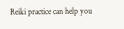Reiki practice can help you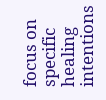focus on specific healing intentions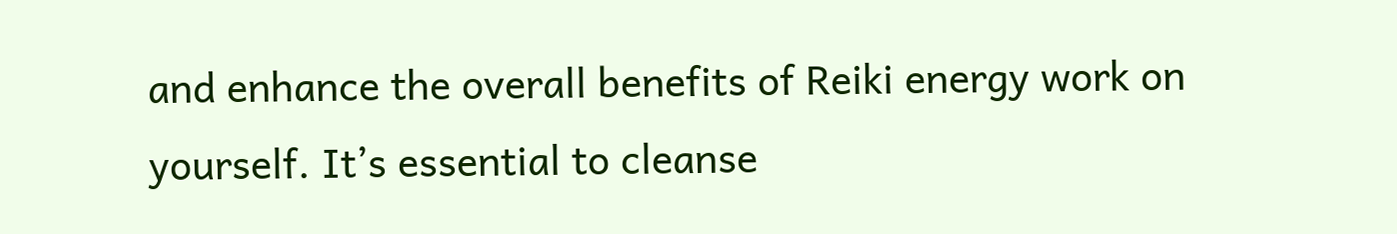and enhance the overall benefits of Reiki energy work on yourself. It’s essential to cleanse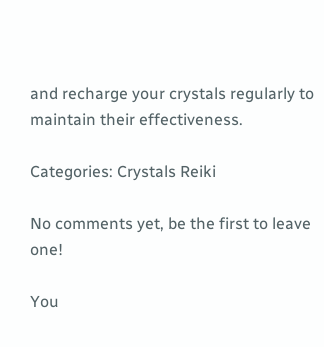and recharge your crystals regularly to maintain their effectiveness.

Categories: Crystals Reiki

No comments yet, be the first to leave one!

You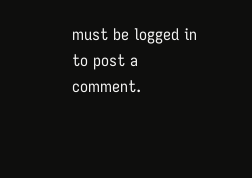must be logged in to post a comment.